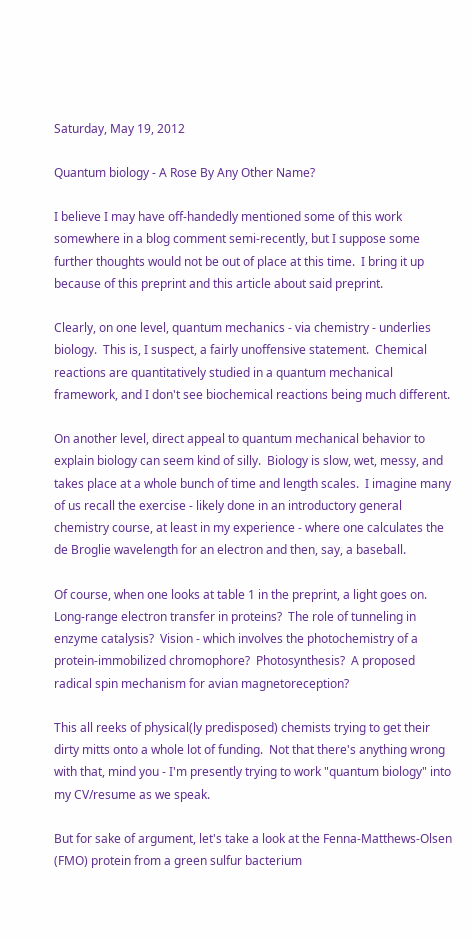Saturday, May 19, 2012

Quantum biology - A Rose By Any Other Name?

I believe I may have off-handedly mentioned some of this work somewhere in a blog comment semi-recently, but I suppose some further thoughts would not be out of place at this time.  I bring it up because of this preprint and this article about said preprint.

Clearly, on one level, quantum mechanics - via chemistry - underlies biology.  This is, I suspect, a fairly unoffensive statement.  Chemical reactions are quantitatively studied in a quantum mechanical framework, and I don't see biochemical reactions being much different.

On another level, direct appeal to quantum mechanical behavior to explain biology can seem kind of silly.  Biology is slow, wet, messy, and takes place at a whole bunch of time and length scales.  I imagine many of us recall the exercise - likely done in an introductory general chemistry course, at least in my experience - where one calculates the de Broglie wavelength for an electron and then, say, a baseball.

Of course, when one looks at table 1 in the preprint, a light goes on.  Long-range electron transfer in proteins?  The role of tunneling in enzyme catalysis?  Vision - which involves the photochemistry of a protein-immobilized chromophore?  Photosynthesis?  A proposed radical spin mechanism for avian magnetoreception?

This all reeks of physical(ly predisposed) chemists trying to get their dirty mitts onto a whole lot of funding.  Not that there's anything wrong with that, mind you - I'm presently trying to work "quantum biology" into my CV/resume as we speak.

But for sake of argument, let's take a look at the Fenna-Matthews-Olsen (FMO) protein from a green sulfur bacterium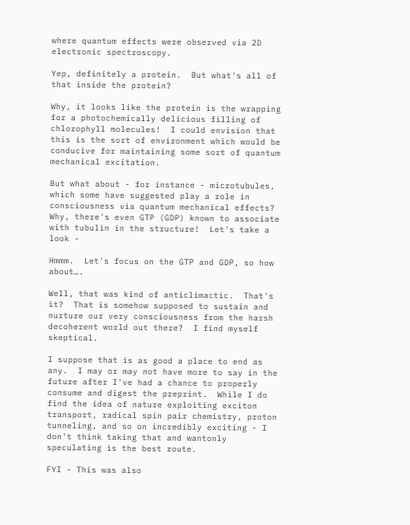where quantum effects were observed via 2D electronic spectroscopy.

Yep, definitely a protein.  But what's all of that inside the protein?

Why, it looks like the protein is the wrapping for a photochemically delicious filling of chlorophyll molecules!  I could envision that this is the sort of environment which would be conducive for maintaining some sort of quantum mechanical excitation.

But what about - for instance - microtubules, which some have suggested play a role in consciousness via quantum mechanical effects?  Why, there's even GTP (GDP) known to associate with tubulin in the structure!  Let's take a look -

Hmmm.  Let's focus on the GTP and GDP, so how about….

Well, that was kind of anticlimactic.  That's it?  That is somehow supposed to sustain and nurture our very consciousness from the harsh decoherent world out there?  I find myself skeptical.

I suppose that is as good a place to end as any.  I may or may not have more to say in the future after I've had a chance to properly consume and digest the preprint.  While I do find the idea of nature exploiting exciton transport, radical spin pair chemistry, proton tunneling, and so on incredibly exciting - I don't think taking that and wantonly speculating is the best route.

FYI - This was also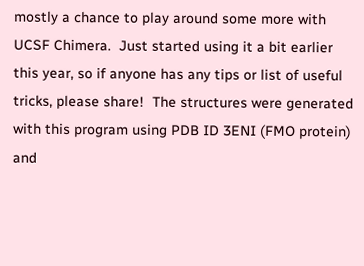mostly a chance to play around some more with UCSF Chimera.  Just started using it a bit earlier this year, so if anyone has any tips or list of useful tricks, please share!  The structures were generated with this program using PDB ID 3ENI (FMO protein) and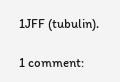1JFF (tubulin).

1 comment: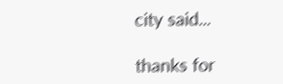city said...

thanks for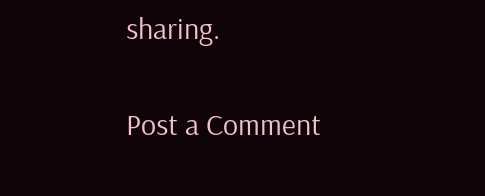sharing.

Post a Comment